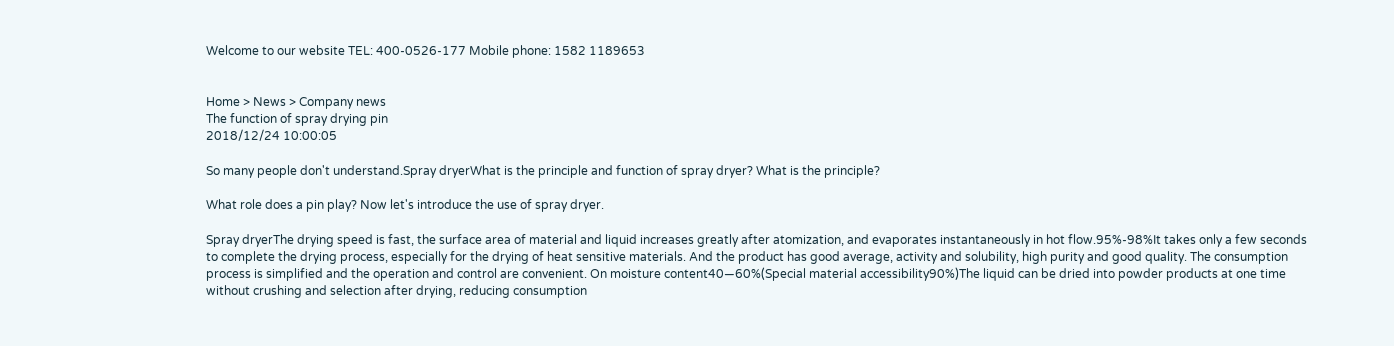Welcome to our website TEL: 400-0526-177 Mobile phone: 1582 1189653


Home > News > Company news
The function of spray drying pin
2018/12/24 10:00:05

So many people don't understand.Spray dryerWhat is the principle and function of spray dryer? What is the principle?

What role does a pin play? Now let's introduce the use of spray dryer.

Spray dryerThe drying speed is fast, the surface area of material and liquid increases greatly after atomization, and evaporates instantaneously in hot flow.95%-98%It takes only a few seconds to complete the drying process, especially for the drying of heat sensitive materials. And the product has good average, activity and solubility, high purity and good quality. The consumption process is simplified and the operation and control are convenient. On moisture content40—60%(Special material accessibility90%)The liquid can be dried into powder products at one time without crushing and selection after drying, reducing consumption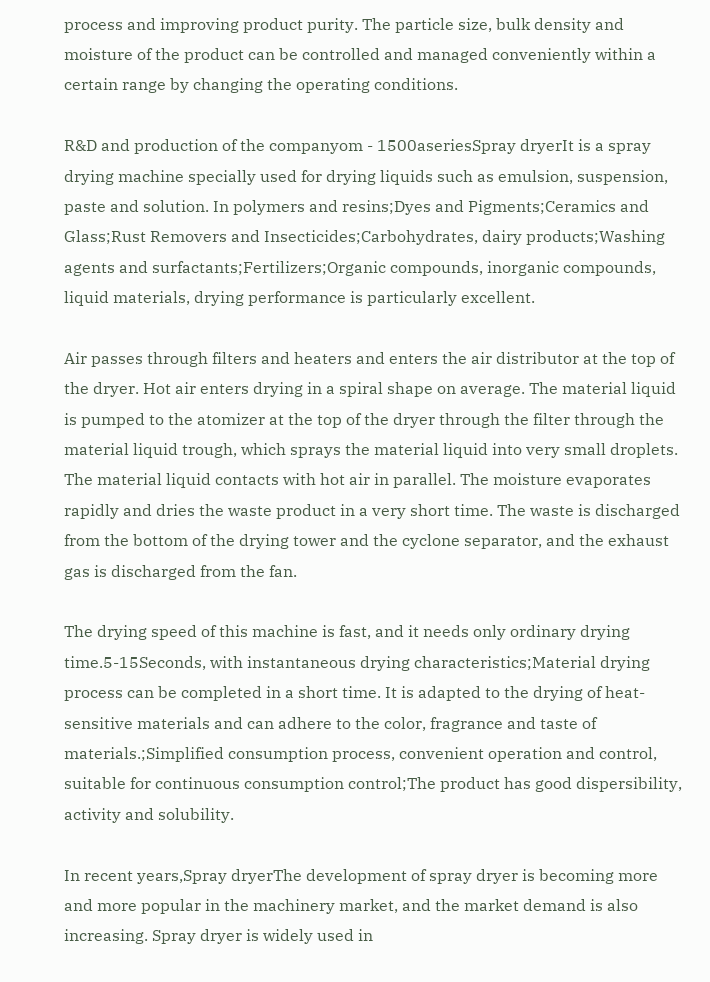process and improving product purity. The particle size, bulk density and moisture of the product can be controlled and managed conveniently within a certain range by changing the operating conditions.

R&D and production of the companyom - 1500aseriesSpray dryerIt is a spray drying machine specially used for drying liquids such as emulsion, suspension, paste and solution. In polymers and resins;Dyes and Pigments;Ceramics and Glass;Rust Removers and Insecticides;Carbohydrates, dairy products;Washing agents and surfactants;Fertilizers;Organic compounds, inorganic compounds, liquid materials, drying performance is particularly excellent.

Air passes through filters and heaters and enters the air distributor at the top of the dryer. Hot air enters drying in a spiral shape on average. The material liquid is pumped to the atomizer at the top of the dryer through the filter through the material liquid trough, which sprays the material liquid into very small droplets. The material liquid contacts with hot air in parallel. The moisture evaporates rapidly and dries the waste product in a very short time. The waste is discharged from the bottom of the drying tower and the cyclone separator, and the exhaust gas is discharged from the fan.

The drying speed of this machine is fast, and it needs only ordinary drying time.5-15Seconds, with instantaneous drying characteristics;Material drying process can be completed in a short time. It is adapted to the drying of heat-sensitive materials and can adhere to the color, fragrance and taste of materials.;Simplified consumption process, convenient operation and control, suitable for continuous consumption control;The product has good dispersibility, activity and solubility.

In recent years,Spray dryerThe development of spray dryer is becoming more and more popular in the machinery market, and the market demand is also increasing. Spray dryer is widely used in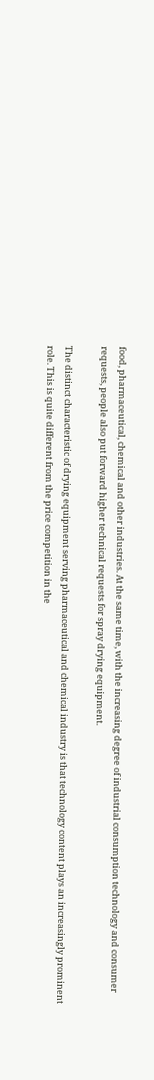food, pharmaceutical, chemical and other industries. At the same time, with the increasing degree of industrial consumption technology and consumer requests, people also put forward higher technical requests for spray drying equipment.

The distinct characteristic of drying equipment serving pharmaceutical and chemical industry is that technology content plays an increasingly prominent role. This is quite different from the price competition in the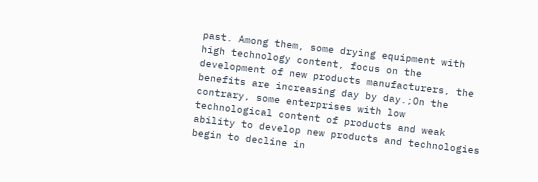past. Among them, some drying equipment with high technology content, focus on the development of new products manufacturers, the benefits are increasing day by day.;On the contrary, some enterprises with low technological content of products and weak ability to develop new products and technologies begin to decline in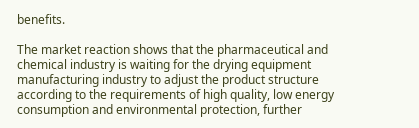benefits.

The market reaction shows that the pharmaceutical and chemical industry is waiting for the drying equipment manufacturing industry to adjust the product structure according to the requirements of high quality, low energy consumption and environmental protection, further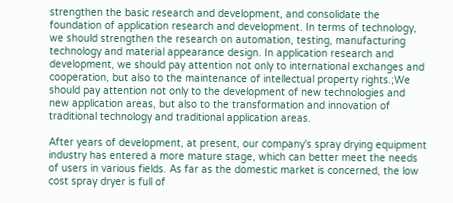strengthen the basic research and development, and consolidate the foundation of application research and development. In terms of technology, we should strengthen the research on automation, testing, manufacturing technology and material appearance design. In application research and development, we should pay attention not only to international exchanges and cooperation, but also to the maintenance of intellectual property rights.;We should pay attention not only to the development of new technologies and new application areas, but also to the transformation and innovation of traditional technology and traditional application areas.

After years of development, at present, our company's spray drying equipment industry has entered a more mature stage, which can better meet the needs of users in various fields. As far as the domestic market is concerned, the low cost spray dryer is full of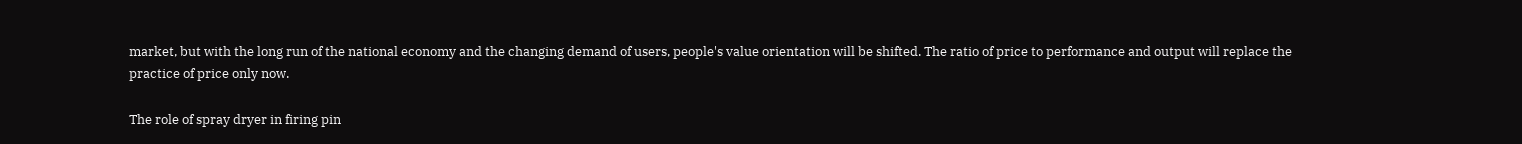market, but with the long run of the national economy and the changing demand of users, people's value orientation will be shifted. The ratio of price to performance and output will replace the practice of price only now.

The role of spray dryer in firing pin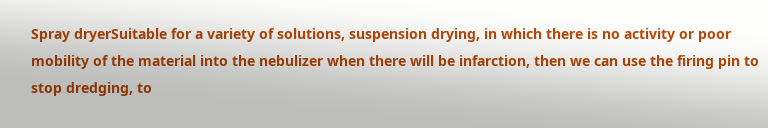Spray dryerSuitable for a variety of solutions, suspension drying, in which there is no activity or poor mobility of the material into the nebulizer when there will be infarction, then we can use the firing pin to stop dredging, to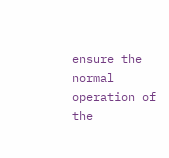ensure the normal operation of the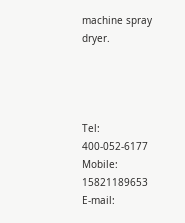machine spray dryer.




Tel: 400-052-6177
Mobile: 15821189653
E-mail: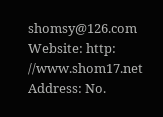shomsy@126.com
Website: http: //www.shom17.net
Address: No.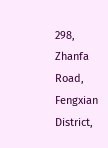298, Zhanfa Road, Fengxian District,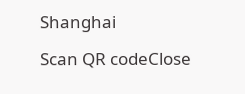Shanghai

Scan QR codeClose